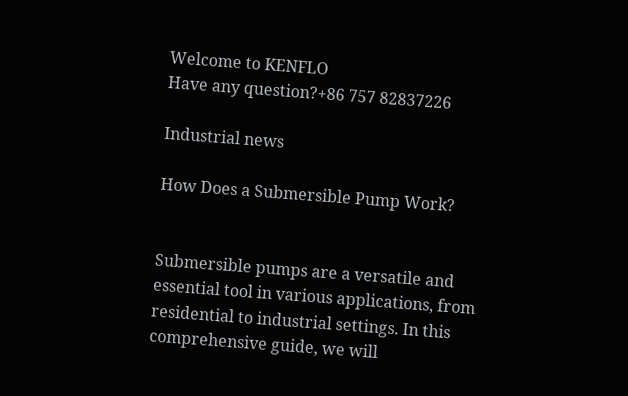Welcome to KENFLO
Have any question?+86 757 82837226

Industrial news

How Does a Submersible Pump Work?


Submersible pumps are a versatile and essential tool in various applications, from residential to industrial settings. In this comprehensive guide, we will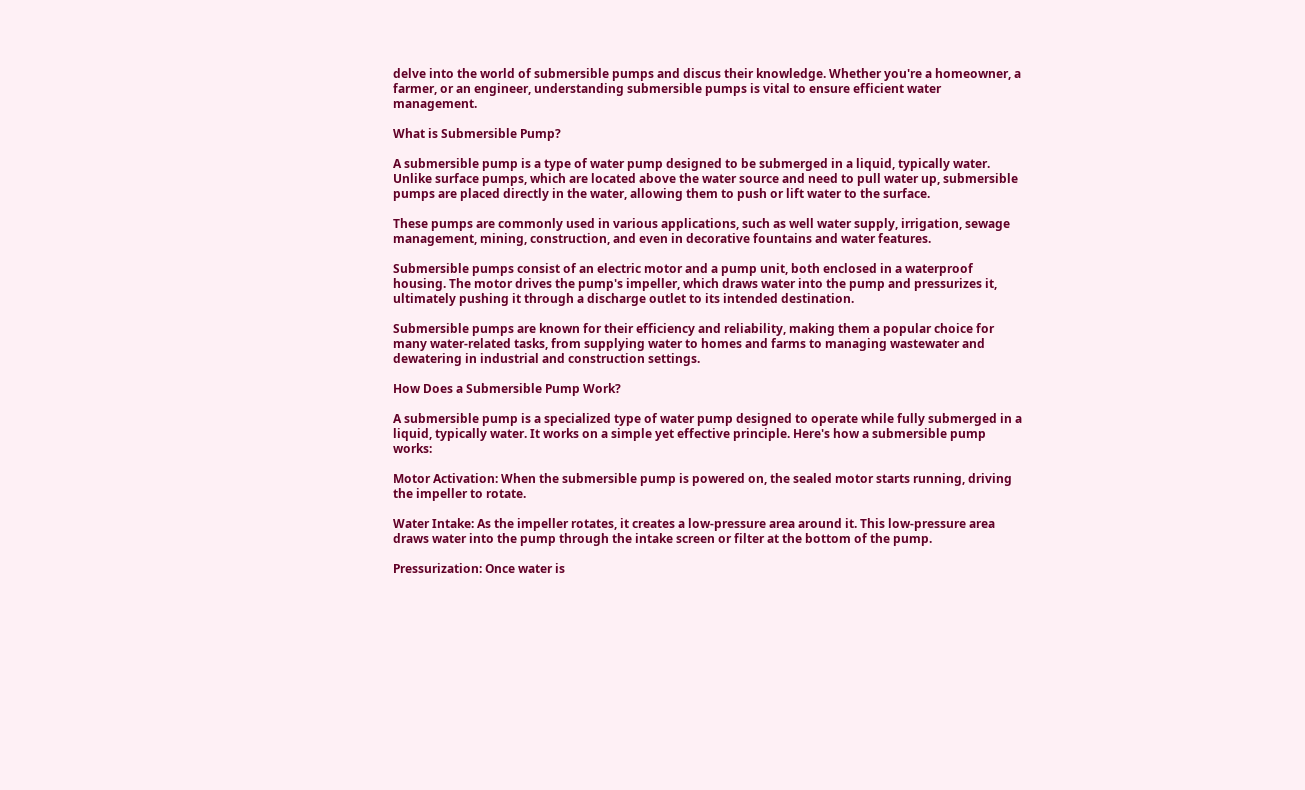delve into the world of submersible pumps and discus their knowledge. Whether you're a homeowner, a farmer, or an engineer, understanding submersible pumps is vital to ensure efficient water management.

What is Submersible Pump?

A submersible pump is a type of water pump designed to be submerged in a liquid, typically water. Unlike surface pumps, which are located above the water source and need to pull water up, submersible pumps are placed directly in the water, allowing them to push or lift water to the surface.

These pumps are commonly used in various applications, such as well water supply, irrigation, sewage management, mining, construction, and even in decorative fountains and water features.

Submersible pumps consist of an electric motor and a pump unit, both enclosed in a waterproof housing. The motor drives the pump's impeller, which draws water into the pump and pressurizes it, ultimately pushing it through a discharge outlet to its intended destination.

Submersible pumps are known for their efficiency and reliability, making them a popular choice for many water-related tasks, from supplying water to homes and farms to managing wastewater and dewatering in industrial and construction settings.

How Does a Submersible Pump Work?

A submersible pump is a specialized type of water pump designed to operate while fully submerged in a liquid, typically water. It works on a simple yet effective principle. Here's how a submersible pump works:

Motor Activation: When the submersible pump is powered on, the sealed motor starts running, driving the impeller to rotate.

Water Intake: As the impeller rotates, it creates a low-pressure area around it. This low-pressure area draws water into the pump through the intake screen or filter at the bottom of the pump.

Pressurization: Once water is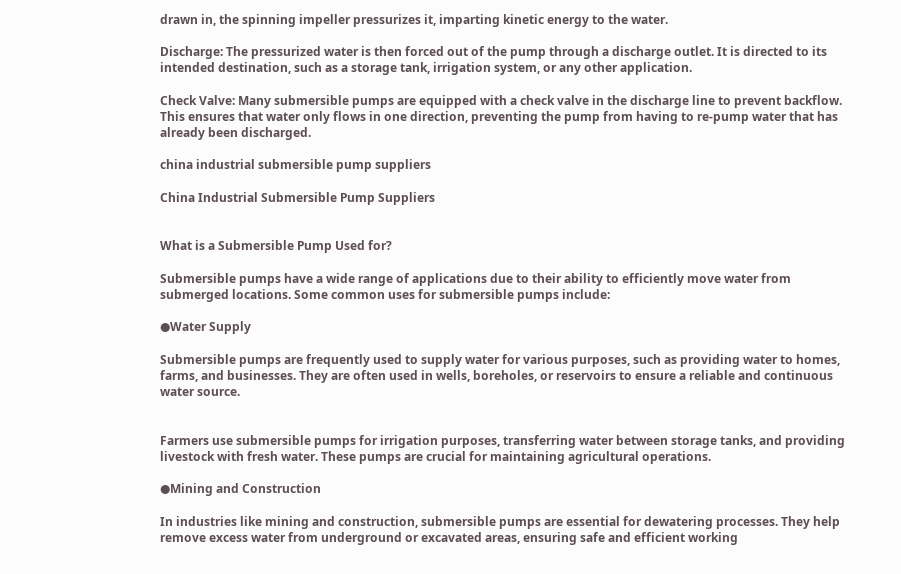drawn in, the spinning impeller pressurizes it, imparting kinetic energy to the water.

Discharge: The pressurized water is then forced out of the pump through a discharge outlet. It is directed to its intended destination, such as a storage tank, irrigation system, or any other application.

Check Valve: Many submersible pumps are equipped with a check valve in the discharge line to prevent backflow. This ensures that water only flows in one direction, preventing the pump from having to re-pump water that has already been discharged.

china industrial submersible pump suppliers

China Industrial Submersible Pump Suppliers


What is a Submersible Pump Used for?

Submersible pumps have a wide range of applications due to their ability to efficiently move water from submerged locations. Some common uses for submersible pumps include:

●Water Supply

Submersible pumps are frequently used to supply water for various purposes, such as providing water to homes, farms, and businesses. They are often used in wells, boreholes, or reservoirs to ensure a reliable and continuous water source.


Farmers use submersible pumps for irrigation purposes, transferring water between storage tanks, and providing livestock with fresh water. These pumps are crucial for maintaining agricultural operations.

●Mining and Construction

In industries like mining and construction, submersible pumps are essential for dewatering processes. They help remove excess water from underground or excavated areas, ensuring safe and efficient working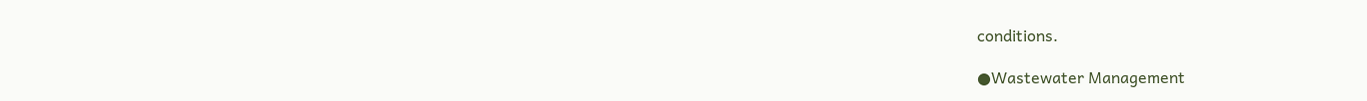conditions.

●Wastewater Management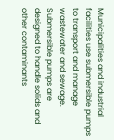Municipalities and industrial facilities use submersible pumps to transport and manage wastewater and sewage. Submersible pumps are designed to handle solids and other contaminants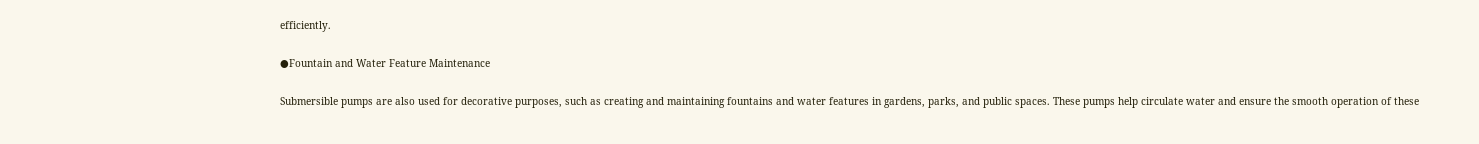efficiently.

●Fountain and Water Feature Maintenance

Submersible pumps are also used for decorative purposes, such as creating and maintaining fountains and water features in gardens, parks, and public spaces. These pumps help circulate water and ensure the smooth operation of these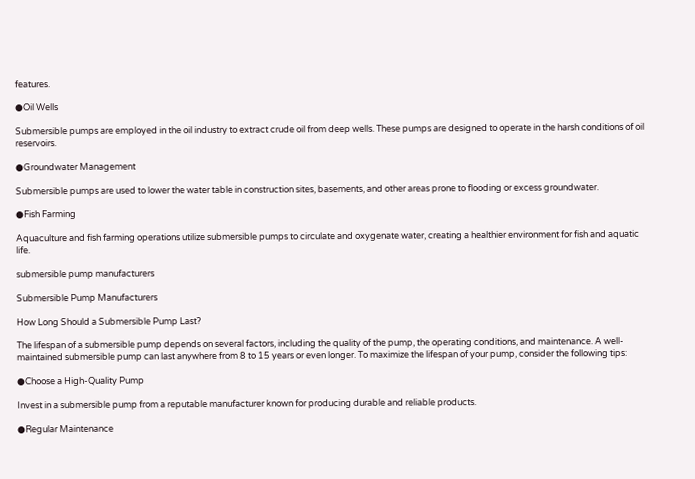features.

●Oil Wells

Submersible pumps are employed in the oil industry to extract crude oil from deep wells. These pumps are designed to operate in the harsh conditions of oil reservoirs.

●Groundwater Management

Submersible pumps are used to lower the water table in construction sites, basements, and other areas prone to flooding or excess groundwater.

●Fish Farming

Aquaculture and fish farming operations utilize submersible pumps to circulate and oxygenate water, creating a healthier environment for fish and aquatic life.

submersible pump manufacturers

Submersible Pump Manufacturers

How Long Should a Submersible Pump Last?

The lifespan of a submersible pump depends on several factors, including the quality of the pump, the operating conditions, and maintenance. A well-maintained submersible pump can last anywhere from 8 to 15 years or even longer. To maximize the lifespan of your pump, consider the following tips:

●Choose a High-Quality Pump

Invest in a submersible pump from a reputable manufacturer known for producing durable and reliable products.

●Regular Maintenance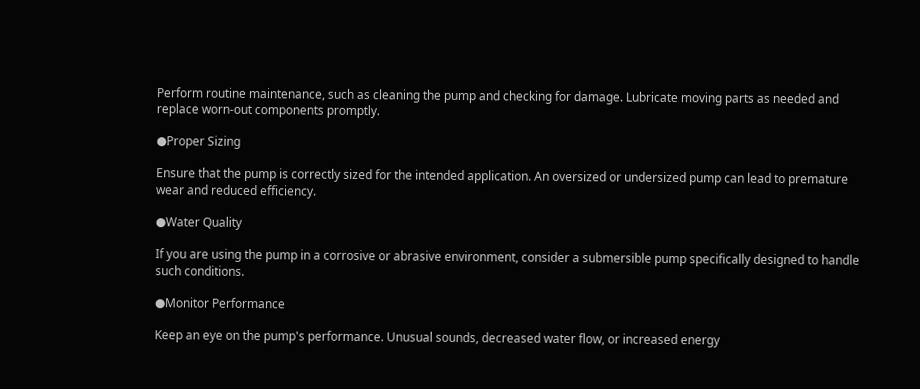Perform routine maintenance, such as cleaning the pump and checking for damage. Lubricate moving parts as needed and replace worn-out components promptly.

●Proper Sizing

Ensure that the pump is correctly sized for the intended application. An oversized or undersized pump can lead to premature wear and reduced efficiency.

●Water Quality

If you are using the pump in a corrosive or abrasive environment, consider a submersible pump specifically designed to handle such conditions.

●Monitor Performance

Keep an eye on the pump's performance. Unusual sounds, decreased water flow, or increased energy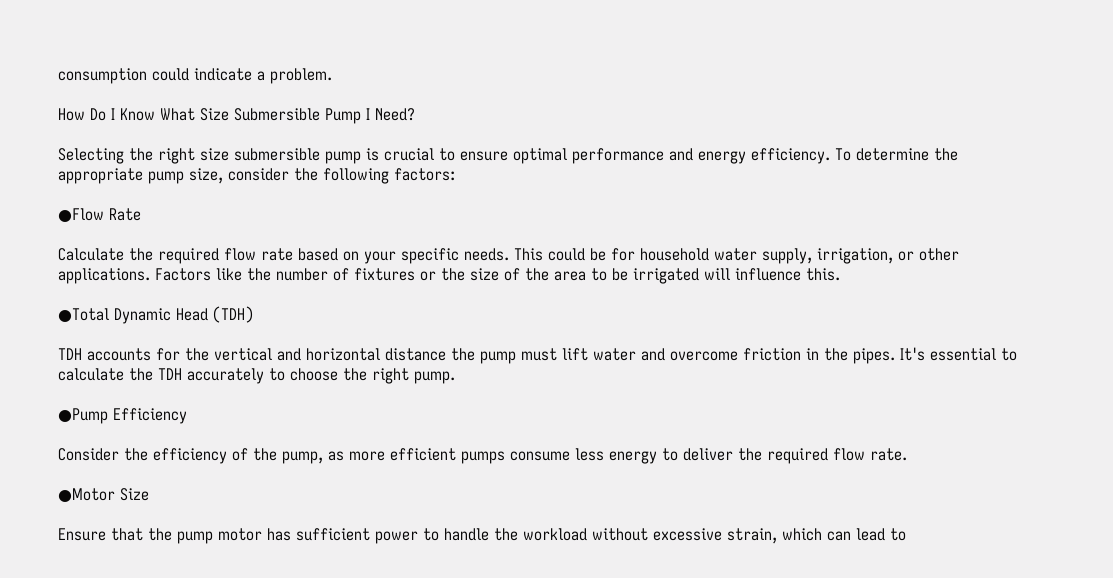consumption could indicate a problem.

How Do I Know What Size Submersible Pump I Need?

Selecting the right size submersible pump is crucial to ensure optimal performance and energy efficiency. To determine the appropriate pump size, consider the following factors:

●Flow Rate

Calculate the required flow rate based on your specific needs. This could be for household water supply, irrigation, or other applications. Factors like the number of fixtures or the size of the area to be irrigated will influence this.

●Total Dynamic Head (TDH)

TDH accounts for the vertical and horizontal distance the pump must lift water and overcome friction in the pipes. It's essential to calculate the TDH accurately to choose the right pump.

●Pump Efficiency

Consider the efficiency of the pump, as more efficient pumps consume less energy to deliver the required flow rate.

●Motor Size

Ensure that the pump motor has sufficient power to handle the workload without excessive strain, which can lead to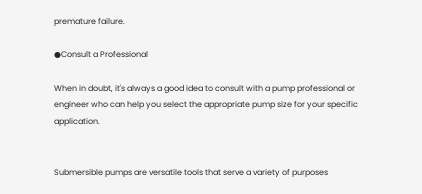premature failure.

●Consult a Professional

When in doubt, it's always a good idea to consult with a pump professional or engineer who can help you select the appropriate pump size for your specific application.


Submersible pumps are versatile tools that serve a variety of purposes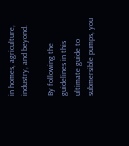in homes, agriculture, industry, and beyond.

By following the guidelines in this ultimate guide to submersible pumps, you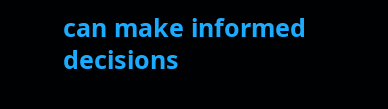can make informed decisions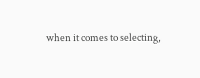when it comes to selecting,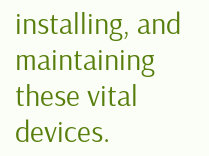installing, and maintaining these vital devices.